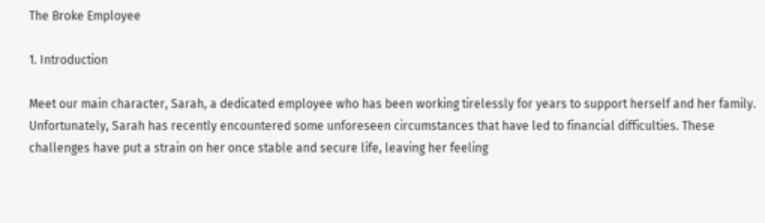The Broke Employee

1. Introduction

Meet our main character, Sarah, a dedicated employee who has been working tirelessly for years to support herself and her family. Unfortunately, Sarah has recently encountered some unforeseen circumstances that have led to financial difficulties. These challenges have put a strain on her once stable and secure life, leaving her feeling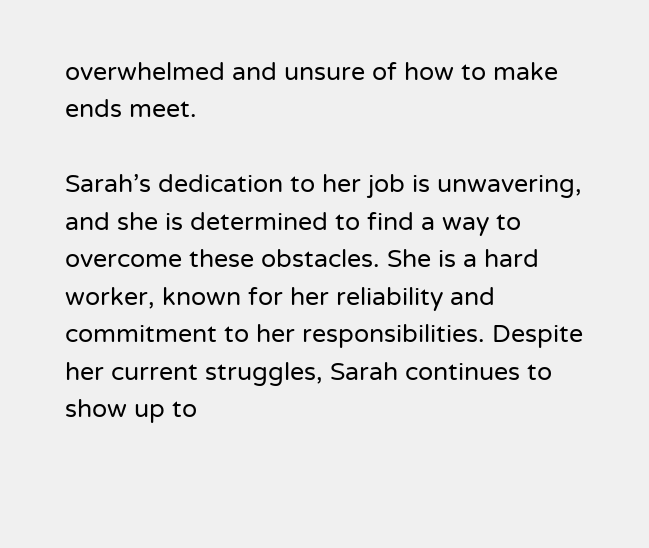overwhelmed and unsure of how to make ends meet.

Sarah’s dedication to her job is unwavering, and she is determined to find a way to overcome these obstacles. She is a hard worker, known for her reliability and commitment to her responsibilities. Despite her current struggles, Sarah continues to show up to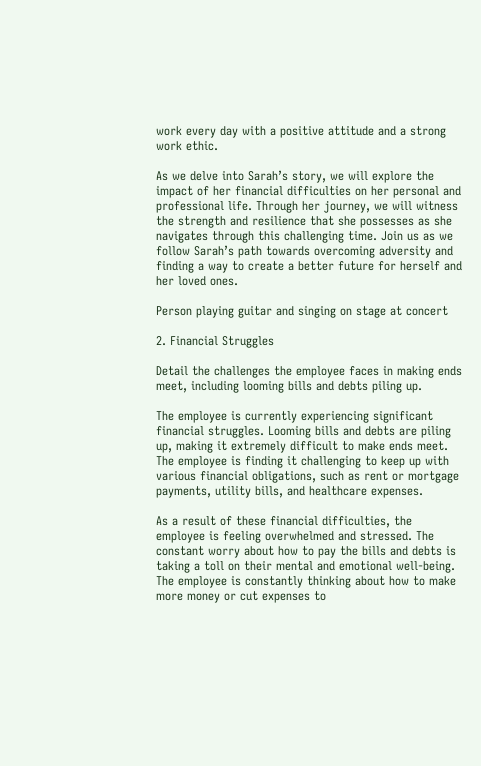work every day with a positive attitude and a strong work ethic.

As we delve into Sarah’s story, we will explore the impact of her financial difficulties on her personal and professional life. Through her journey, we will witness the strength and resilience that she possesses as she navigates through this challenging time. Join us as we follow Sarah’s path towards overcoming adversity and finding a way to create a better future for herself and her loved ones.

Person playing guitar and singing on stage at concert

2. Financial Struggles

Detail the challenges the employee faces in making ends meet, including looming bills and debts piling up.

The employee is currently experiencing significant financial struggles. Looming bills and debts are piling up, making it extremely difficult to make ends meet. The employee is finding it challenging to keep up with various financial obligations, such as rent or mortgage payments, utility bills, and healthcare expenses.

As a result of these financial difficulties, the employee is feeling overwhelmed and stressed. The constant worry about how to pay the bills and debts is taking a toll on their mental and emotional well-being. The employee is constantly thinking about how to make more money or cut expenses to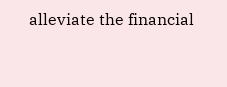alleviate the financial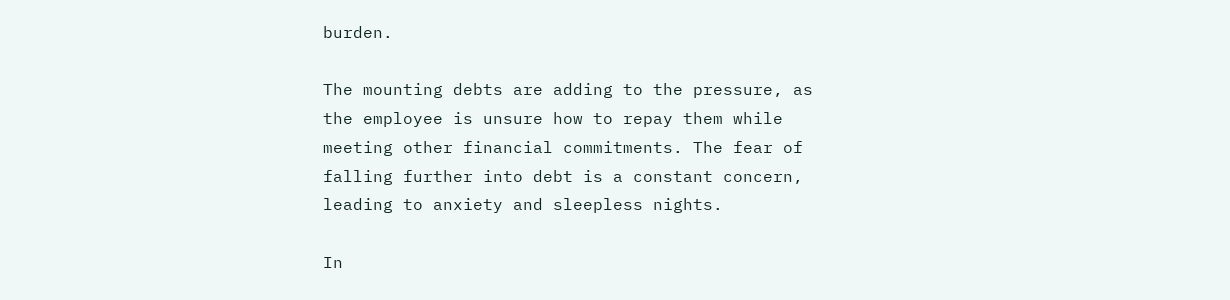burden.

The mounting debts are adding to the pressure, as the employee is unsure how to repay them while meeting other financial commitments. The fear of falling further into debt is a constant concern, leading to anxiety and sleepless nights.

In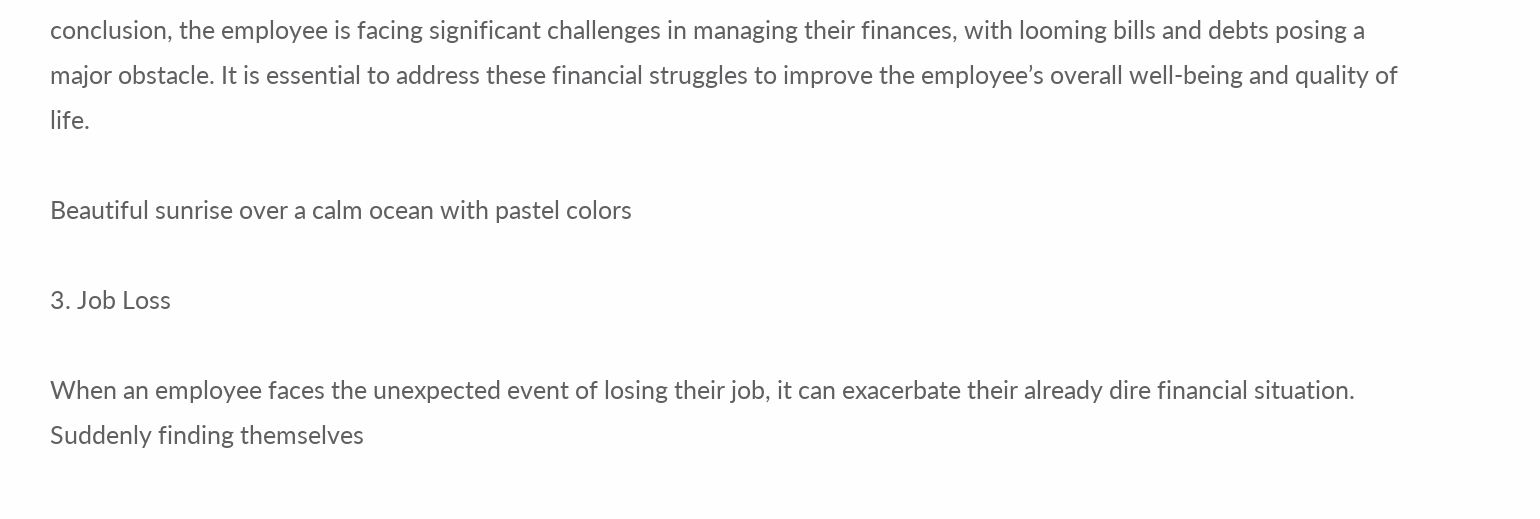conclusion, the employee is facing significant challenges in managing their finances, with looming bills and debts posing a major obstacle. It is essential to address these financial struggles to improve the employee’s overall well-being and quality of life.

Beautiful sunrise over a calm ocean with pastel colors

3. Job Loss

When an employee faces the unexpected event of losing their job, it can exacerbate their already dire financial situation. Suddenly finding themselves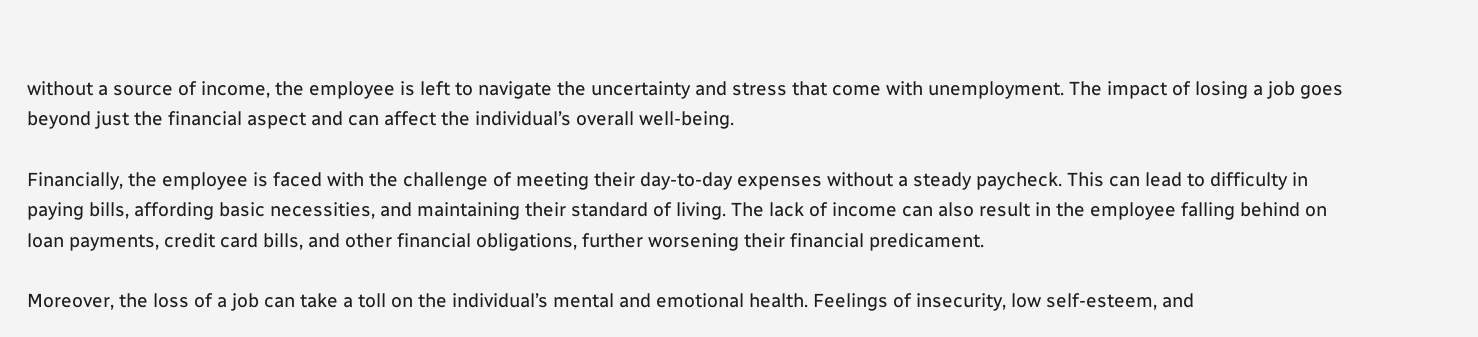without a source of income, the employee is left to navigate the uncertainty and stress that come with unemployment. The impact of losing a job goes beyond just the financial aspect and can affect the individual’s overall well-being.

Financially, the employee is faced with the challenge of meeting their day-to-day expenses without a steady paycheck. This can lead to difficulty in paying bills, affording basic necessities, and maintaining their standard of living. The lack of income can also result in the employee falling behind on loan payments, credit card bills, and other financial obligations, further worsening their financial predicament.

Moreover, the loss of a job can take a toll on the individual’s mental and emotional health. Feelings of insecurity, low self-esteem, and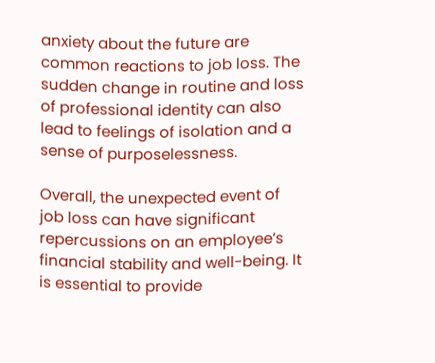anxiety about the future are common reactions to job loss. The sudden change in routine and loss of professional identity can also lead to feelings of isolation and a sense of purposelessness.

Overall, the unexpected event of job loss can have significant repercussions on an employee’s financial stability and well-being. It is essential to provide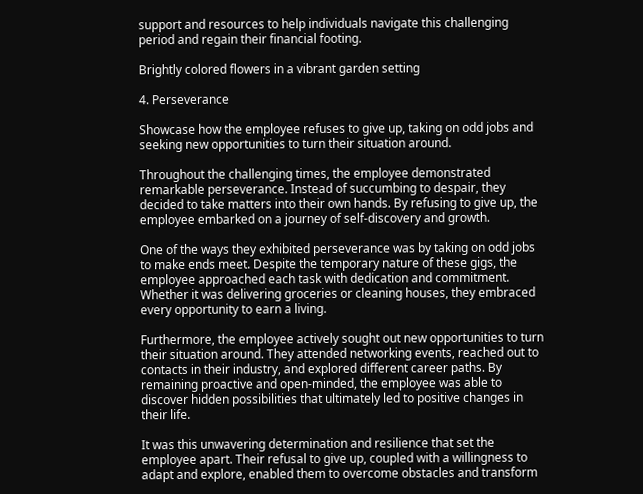support and resources to help individuals navigate this challenging period and regain their financial footing.

Brightly colored flowers in a vibrant garden setting

4. Perseverance

Showcase how the employee refuses to give up, taking on odd jobs and seeking new opportunities to turn their situation around.

Throughout the challenging times, the employee demonstrated remarkable perseverance. Instead of succumbing to despair, they decided to take matters into their own hands. By refusing to give up, the employee embarked on a journey of self-discovery and growth.

One of the ways they exhibited perseverance was by taking on odd jobs to make ends meet. Despite the temporary nature of these gigs, the employee approached each task with dedication and commitment. Whether it was delivering groceries or cleaning houses, they embraced every opportunity to earn a living.

Furthermore, the employee actively sought out new opportunities to turn their situation around. They attended networking events, reached out to contacts in their industry, and explored different career paths. By remaining proactive and open-minded, the employee was able to discover hidden possibilities that ultimately led to positive changes in their life.

It was this unwavering determination and resilience that set the employee apart. Their refusal to give up, coupled with a willingness to adapt and explore, enabled them to overcome obstacles and transform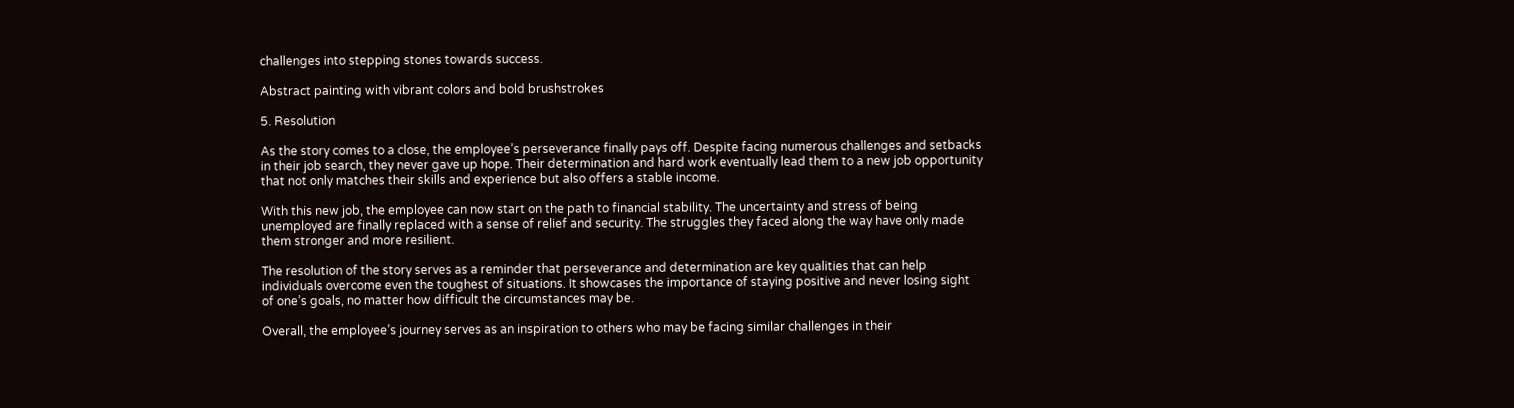challenges into stepping stones towards success.

Abstract painting with vibrant colors and bold brushstrokes

5. Resolution

As the story comes to a close, the employee’s perseverance finally pays off. Despite facing numerous challenges and setbacks in their job search, they never gave up hope. Their determination and hard work eventually lead them to a new job opportunity that not only matches their skills and experience but also offers a stable income.

With this new job, the employee can now start on the path to financial stability. The uncertainty and stress of being unemployed are finally replaced with a sense of relief and security. The struggles they faced along the way have only made them stronger and more resilient.

The resolution of the story serves as a reminder that perseverance and determination are key qualities that can help individuals overcome even the toughest of situations. It showcases the importance of staying positive and never losing sight of one’s goals, no matter how difficult the circumstances may be.

Overall, the employee’s journey serves as an inspiration to others who may be facing similar challenges in their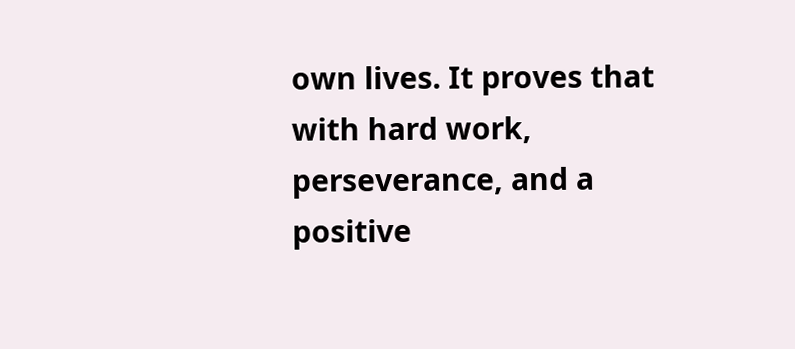own lives. It proves that with hard work, perseverance, and a positive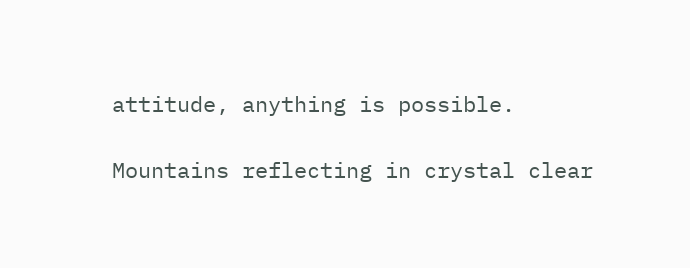attitude, anything is possible.

Mountains reflecting in crystal clear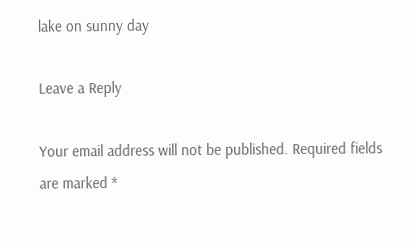lake on sunny day

Leave a Reply

Your email address will not be published. Required fields are marked *